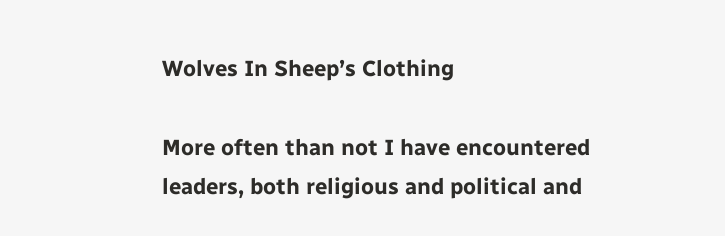Wolves In Sheep’s Clothing

More often than not I have encountered leaders, both religious and political and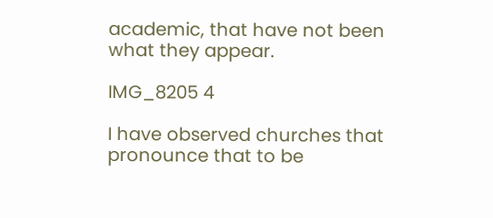academic, that have not been what they appear.

IMG_8205 4

I have observed churches that pronounce that to be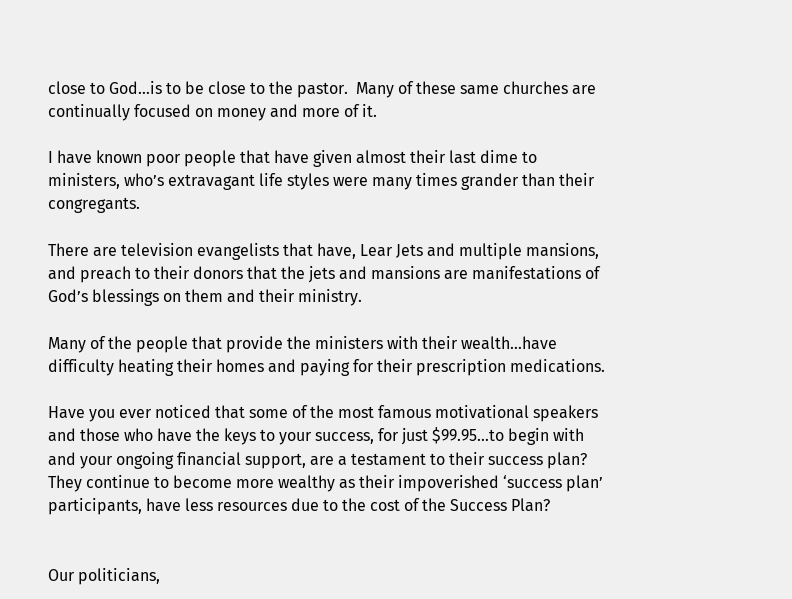close to God…is to be close to the pastor.  Many of these same churches are continually focused on money and more of it.

I have known poor people that have given almost their last dime to ministers, who’s extravagant life styles were many times grander than their congregants.

There are television evangelists that have, Lear Jets and multiple mansions, and preach to their donors that the jets and mansions are manifestations of God’s blessings on them and their ministry.

Many of the people that provide the ministers with their wealth…have difficulty heating their homes and paying for their prescription medications.

Have you ever noticed that some of the most famous motivational speakers and those who have the keys to your success, for just $99.95…to begin with and your ongoing financial support, are a testament to their success plan?  They continue to become more wealthy as their impoverished ‘success plan’ participants, have less resources due to the cost of the Success Plan?


Our politicians,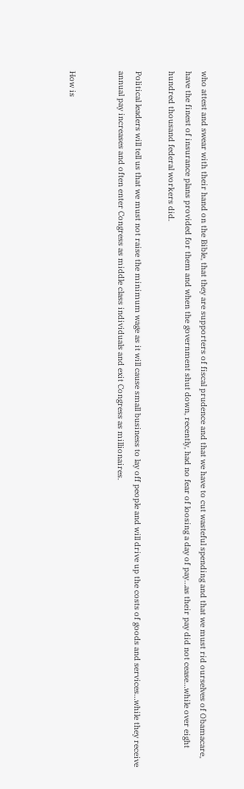who attest and swear with their hand on the Bible, that they are supporters of fiscal prudence and that we have to cut wasteful spending and that we must rid ourselves of Obamacare, have the finest of insurance plans provided for them and when the government shut down, recently, had no fear of loosing a day of pay…as their pay did not cease…while over eight hundred thousand federal workers did.

Political leaders will tell us that we must not raise the minimum wage as it will cause small business to lay off people and will drive up the costs of goods and services…while they receive annual pay increases and often enter Congress as middle class individuals and exit Congress as millionaires.


How is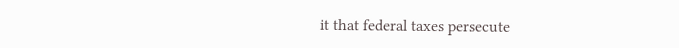it that federal taxes persecute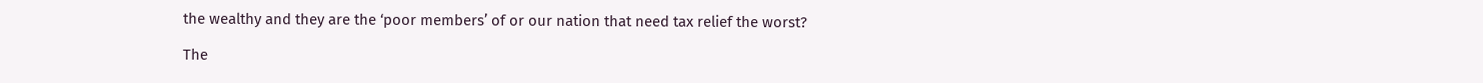the wealthy and they are the ‘poor members’ of or our nation that need tax relief the worst?

The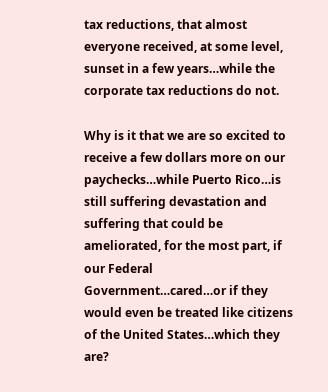tax reductions, that almost everyone received, at some level, sunset in a few years…while the corporate tax reductions do not.

Why is it that we are so excited to receive a few dollars more on our paychecks…while Puerto Rico…is still suffering devastation and suffering that could be ameliorated, for the most part, if our Federal Government…cared…or if they would even be treated like citizens of the United States…which they are?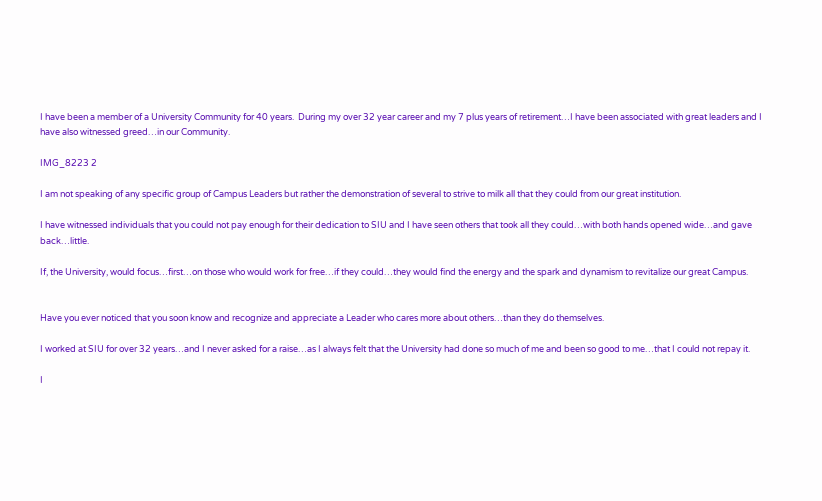I have been a member of a University Community for 40 years.  During my over 32 year career and my 7 plus years of retirement…I have been associated with great leaders and I have also witnessed greed…in our Community.

IMG_8223 2

I am not speaking of any specific group of Campus Leaders but rather the demonstration of several to strive to milk all that they could from our great institution.

I have witnessed individuals that you could not pay enough for their dedication to SIU and I have seen others that took all they could…with both hands opened wide…and gave back…little.

If, the University, would focus…first…on those who would work for free…if they could…they would find the energy and the spark and dynamism to revitalize our great Campus.


Have you ever noticed that you soon know and recognize and appreciate a Leader who cares more about others…than they do themselves.

I worked at SIU for over 32 years…and I never asked for a raise…as I always felt that the University had done so much of me and been so good to me…that I could not repay it.

I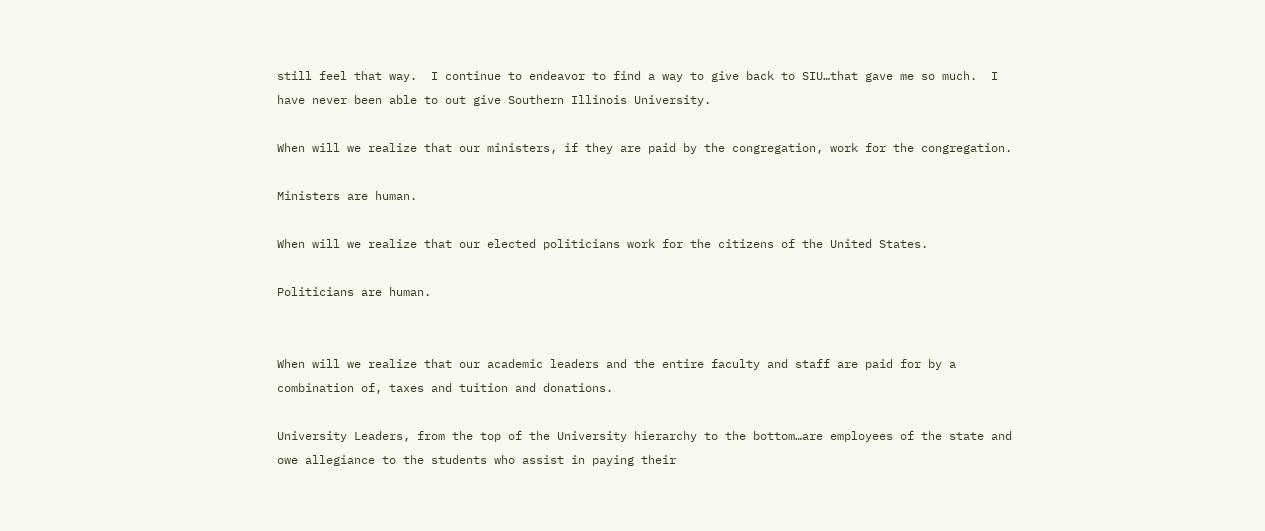still feel that way.  I continue to endeavor to find a way to give back to SIU…that gave me so much.  I have never been able to out give Southern Illinois University.

When will we realize that our ministers, if they are paid by the congregation, work for the congregation.

Ministers are human.

When will we realize that our elected politicians work for the citizens of the United States.

Politicians are human.


When will we realize that our academic leaders and the entire faculty and staff are paid for by a combination of, taxes and tuition and donations.

University Leaders, from the top of the University hierarchy to the bottom…are employees of the state and owe allegiance to the students who assist in paying their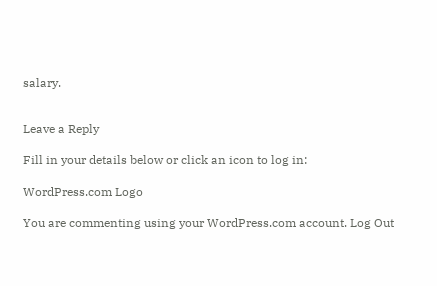salary.


Leave a Reply

Fill in your details below or click an icon to log in:

WordPress.com Logo

You are commenting using your WordPress.com account. Log Out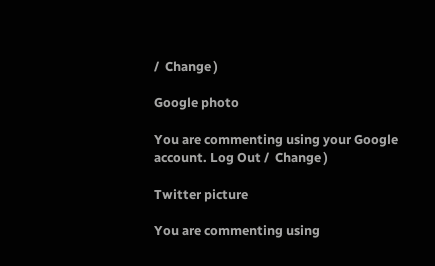/  Change )

Google photo

You are commenting using your Google account. Log Out /  Change )

Twitter picture

You are commenting using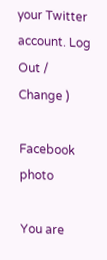your Twitter account. Log Out /  Change )

Facebook photo

You are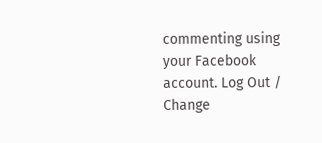commenting using your Facebook account. Log Out /  Change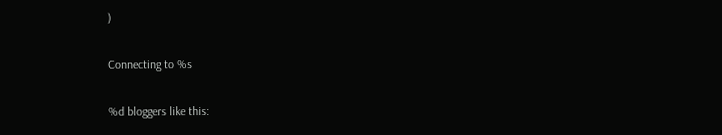)

Connecting to %s

%d bloggers like this: